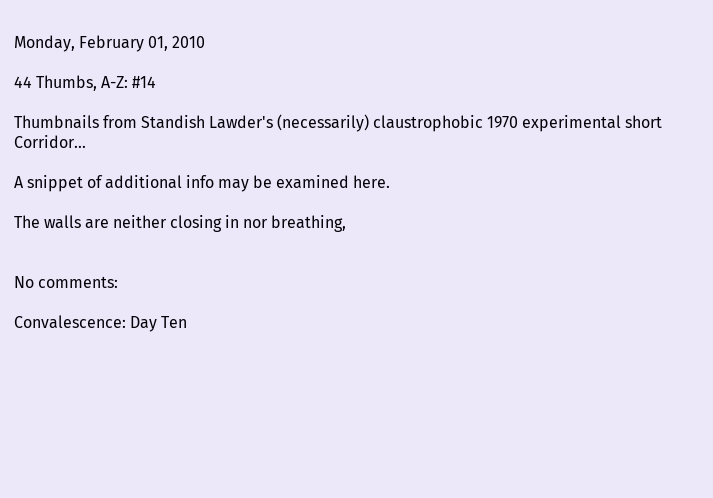Monday, February 01, 2010

44 Thumbs, A-Z: #14

Thumbnails from Standish Lawder's (necessarily) claustrophobic 1970 experimental short Corridor...

A snippet of additional info may be examined here.

The walls are neither closing in nor breathing,


No comments:

Convalescence: Day Ten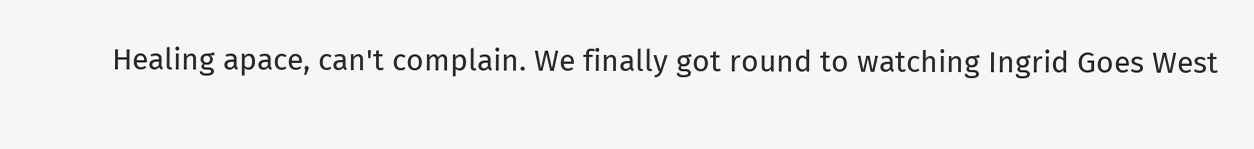Healing apace, can't complain. We finally got round to watching Ingrid Goes West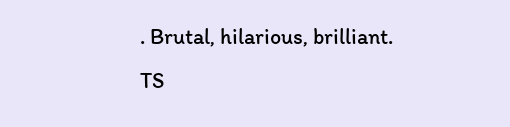. Brutal, hilarious, brilliant. TS